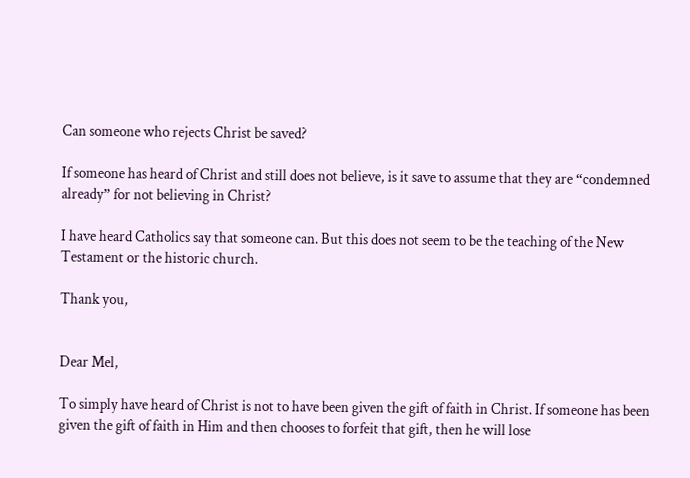Can someone who rejects Christ be saved?

If someone has heard of Christ and still does not believe, is it save to assume that they are “condemned already” for not believing in Christ?

I have heard Catholics say that someone can. But this does not seem to be the teaching of the New Testament or the historic church.

Thank you,


Dear Mel,

To simply have heard of Christ is not to have been given the gift of faith in Christ. If someone has been given the gift of faith in Him and then chooses to forfeit that gift, then he will lose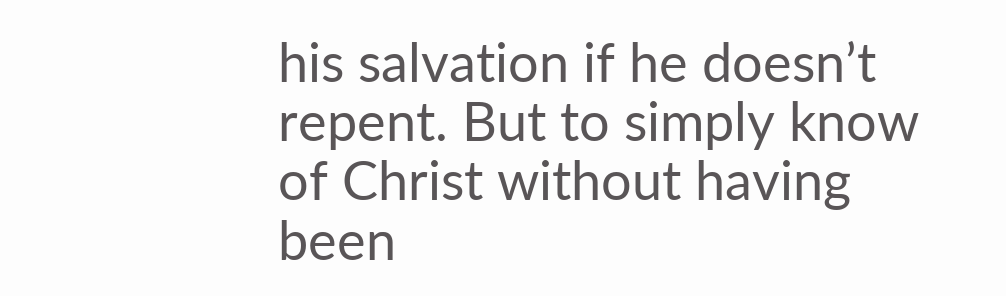his salvation if he doesn’t repent. But to simply know of Christ without having been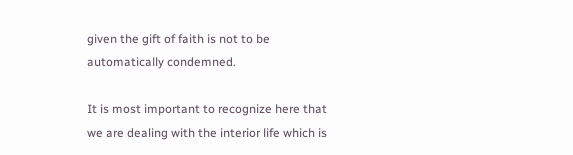given the gift of faith is not to be automatically condemned.

It is most important to recognize here that we are dealing with the interior life which is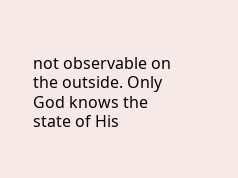not observable on the outside. Only God knows the state of His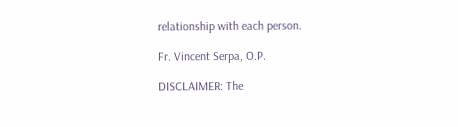relationship with each person.

Fr. Vincent Serpa, O.P.

DISCLAIMER: The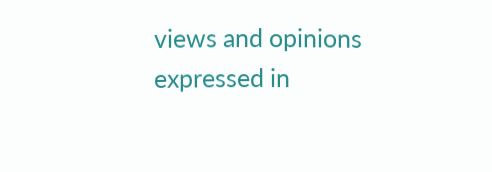views and opinions expressed in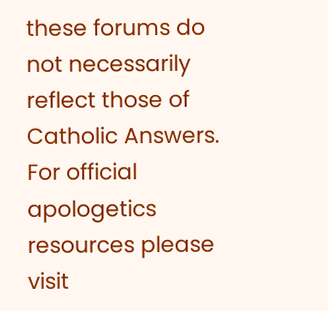these forums do not necessarily reflect those of Catholic Answers. For official apologetics resources please visit